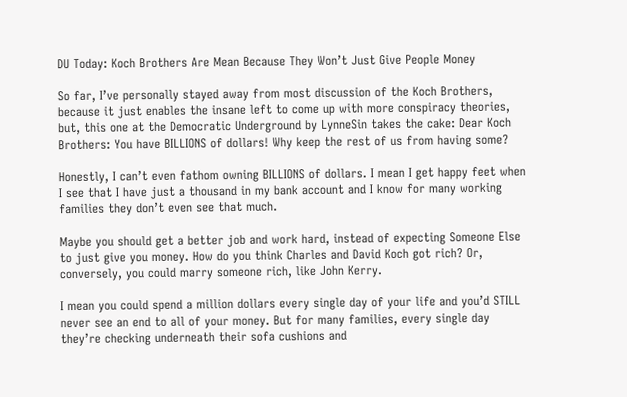DU Today: Koch Brothers Are Mean Because They Won’t Just Give People Money

So far, I’ve personally stayed away from most discussion of the Koch Brothers, because it just enables the insane left to come up with more conspiracy theories, but, this one at the Democratic Underground by LynneSin takes the cake: Dear Koch Brothers: You have BILLIONS of dollars! Why keep the rest of us from having some?

Honestly, I can’t even fathom owning BILLIONS of dollars. I mean I get happy feet when I see that I have just a thousand in my bank account and I know for many working families they don’t even see that much.

Maybe you should get a better job and work hard, instead of expecting Someone Else to just give you money. How do you think Charles and David Koch got rich? Or, conversely, you could marry someone rich, like John Kerry.

I mean you could spend a million dollars every single day of your life and you’d STILL never see an end to all of your money. But for many families, every single day they’re checking underneath their sofa cushions and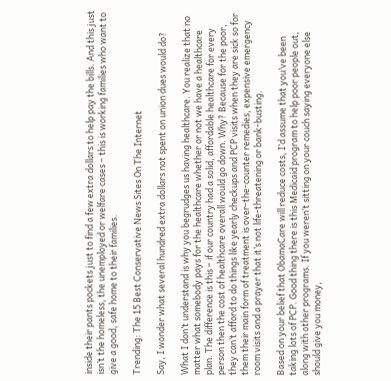inside their pants pockets just to find a few extra dollars to help pay the bills. And this just isn’t the homeless, the unemployed or welfare cases – this is working families who want to give a good, safe home to their families.

Trending: The 15 Best Conservative News Sites On The Internet

Say, I wonder what several hundred extra dollars not spent on union dues would do?

What I don’t understand is why you begrudges us having healthcare. You realize that no matter what somebody pays for the healthcare whether or not we have a healthcare plan. The difference is this – if our country had a solid, affordable healthcare for every person then the cost of healthcare overall would go down. Why? Because for the poor, they can’t afford to do things like yearly checkups and PCP visits when they are sick so for them their main form of treatment is over-the-counter remedies, expensive emergency room visits and a prayer that it’s not life-threatening or bank-busting.

Based on your belief that ObamaCare will reduce costs, I’d assume that you’ve been taking lots of PCP. Good thing there is this Medicaid program to help poor people out, along with other programs. If you weren’t sitting on your couch saying everyone else should give you money,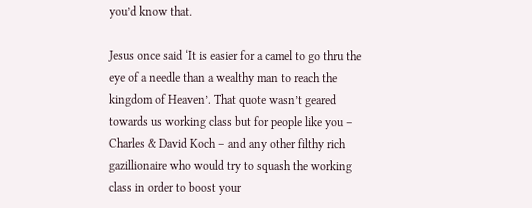you’d know that.

Jesus once said ‘It is easier for a camel to go thru the eye of a needle than a wealthy man to reach the kingdom of Heaven’. That quote wasn’t geared towards us working class but for people like you – Charles & David Koch – and any other filthy rich gazillionaire who would try to squash the working class in order to boost your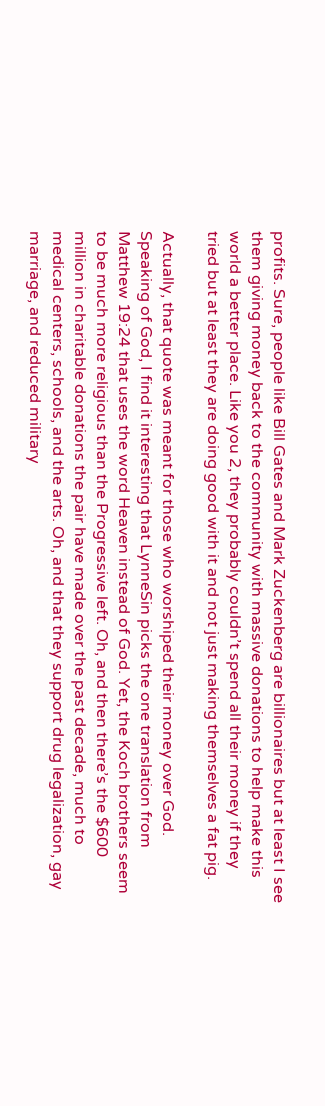profits. Sure, people like Bill Gates and Mark Zuckenberg are billionaires but at least I see them giving money back to the community with massive donations to help make this world a better place. Like you 2, they probably couldn’t spend all their money if they tried but at least they are doing good with it and not just making themselves a fat pig.

Actually, that quote was meant for those who worshiped their money over God. Speaking of God, I find it interesting that LynneSin picks the one translation from Matthew 19:24 that uses the word Heaven instead of God. Yet, the Koch brothers seem to be much more religious than the Progressive left. Oh, and then there’s the $600 million in charitable donations the pair have made over the past decade, much to medical centers, schools, and the arts. Oh, and that they support drug legalization, gay marriage, and reduced military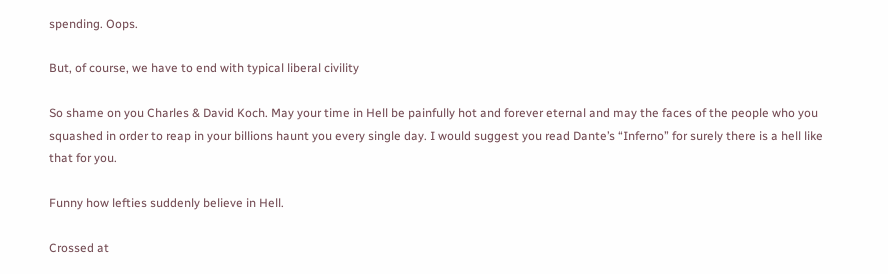spending. Oops.

But, of course, we have to end with typical liberal civility

So shame on you Charles & David Koch. May your time in Hell be painfully hot and forever eternal and may the faces of the people who you squashed in order to reap in your billions haunt you every single day. I would suggest you read Dante’s “Inferno” for surely there is a hell like that for you.

Funny how lefties suddenly believe in Hell.

Crossed at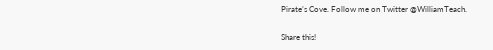Pirate’s Cove. Follow me on Twitter @WilliamTeach.

Share this!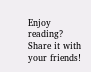Enjoy reading? Share it with your friends!